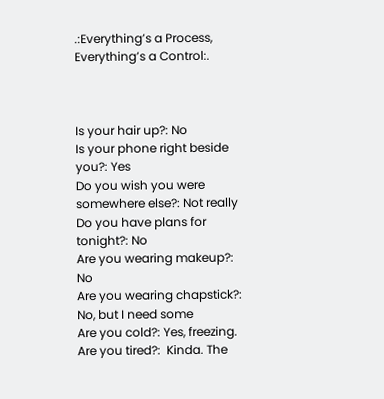.:Everything’s a Process, Everything’s a Control:.



Is your hair up?: No
Is your phone right beside you?: Yes
Do you wish you were somewhere else?: Not really
Do you have plans for tonight?: No
Are you wearing makeup?: No
Are you wearing chapstick?: No, but I need some
Are you cold?: Yes, freezing.
Are you tired?:  Kinda. The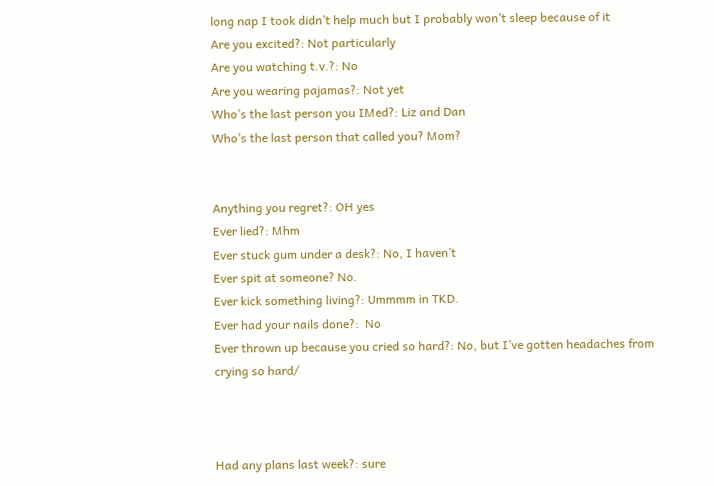long nap I took didn’t help much but I probably won’t sleep because of it
Are you excited?: Not particularly
Are you watching t.v.?: No
Are you wearing pajamas?: Not yet
Who’s the last person you IMed?: Liz and Dan
Who’s the last person that called you? Mom?


Anything you regret?: OH yes
Ever lied?: Mhm
Ever stuck gum under a desk?: No, I haven’t
Ever spit at someone? No.
Ever kick something living?: Ummmm in TKD.
Ever had your nails done?:  No
Ever thrown up because you cried so hard?: No, but I’ve gotten headaches from crying so hard/



Had any plans last week?: sure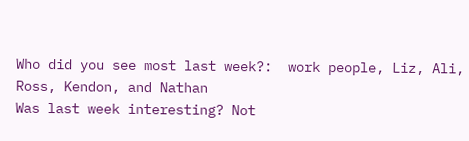Who did you see most last week?:  work people, Liz, Ali, Ross, Kendon, and Nathan
Was last week interesting? Not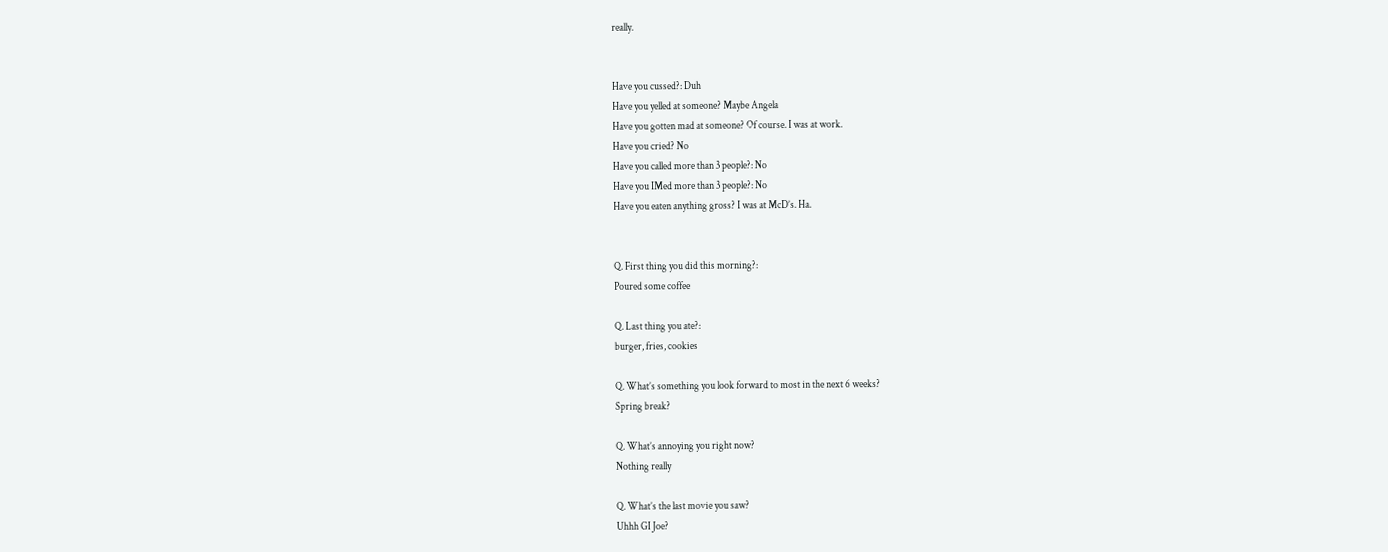really.


Have you cussed?: Duh
Have you yelled at someone? Maybe Angela
Have you gotten mad at someone? Of course. I was at work.
Have you cried? No
Have you called more than 3 people?: No
Have you IMed more than 3 people?: No
Have you eaten anything gross? I was at McD’s. Ha.


Q. First thing you did this morning?:
Poured some coffee

Q. Last thing you ate?:
burger, fries, cookies

Q. What’s something you look forward to most in the next 6 weeks?
Spring break?

Q. What’s annoying you right now?
Nothing really

Q. What’s the last movie you saw?
Uhhh GI Joe?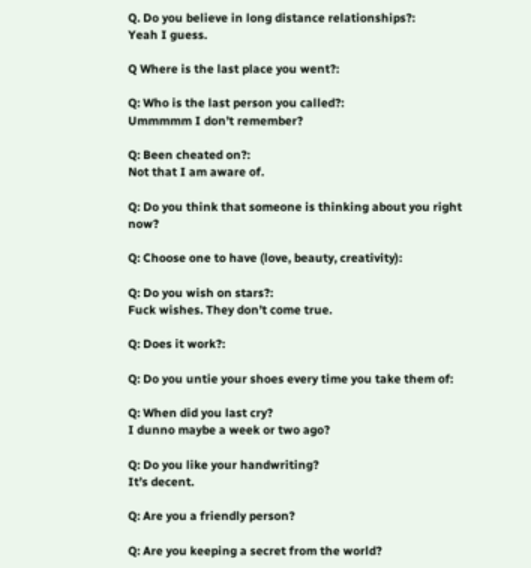Q. Do you believe in long distance relationships?:
Yeah I guess.

Q Where is the last place you went?:

Q: Who is the last person you called?:
Ummmmm I don’t remember?

Q: Been cheated on?:
Not that I am aware of.

Q: Do you think that someone is thinking about you right now?

Q: Choose one to have (love, beauty, creativity):

Q: Do you wish on stars?:
Fuck wishes. They don’t come true.

Q: Does it work?:

Q: Do you untie your shoes every time you take them of:

Q: When did you last cry?
I dunno maybe a week or two ago?

Q: Do you like your handwriting?
It’s decent.

Q: Are you a friendly person?

Q: Are you keeping a secret from the world?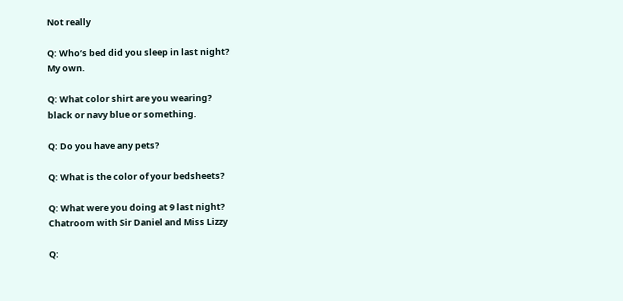Not really

Q: Who’s bed did you sleep in last night?
My own.

Q: What color shirt are you wearing?
black or navy blue or something.

Q: Do you have any pets?

Q: What is the color of your bedsheets?

Q: What were you doing at 9 last night?
Chatroom with Sir Daniel and Miss Lizzy

Q: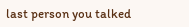last person you talked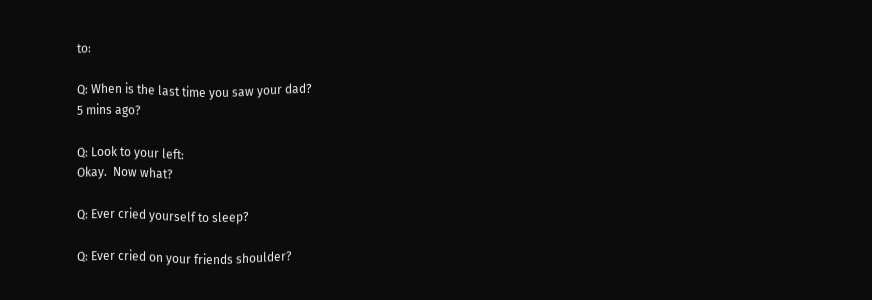to:

Q: When is the last time you saw your dad?
5 mins ago?

Q: Look to your left:
Okay.  Now what?

Q: Ever cried yourself to sleep?

Q: Ever cried on your friends shoulder?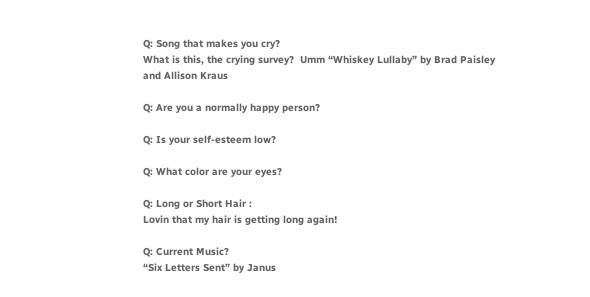Q: Song that makes you cry?
What is this, the crying survey?  Umm “Whiskey Lullaby” by Brad Paisley and Allison Kraus

Q: Are you a normally happy person?

Q: Is your self-esteem low?

Q: What color are your eyes?

Q: Long or Short Hair :
Lovin that my hair is getting long again!

Q: Current Music?
“Six Letters Sent” by Janus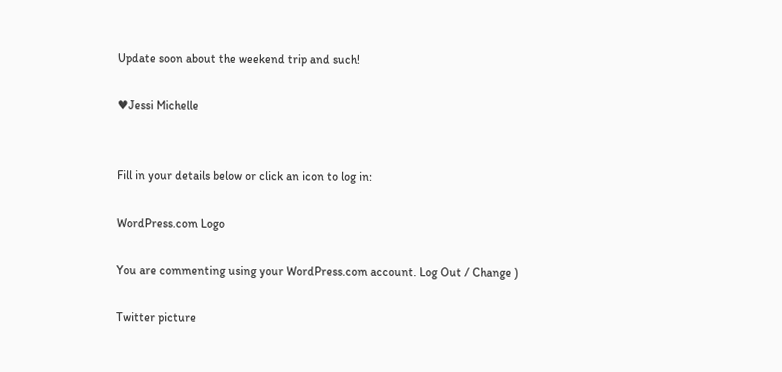Update soon about the weekend trip and such!

♥Jessi Michelle


Fill in your details below or click an icon to log in:

WordPress.com Logo

You are commenting using your WordPress.com account. Log Out / Change )

Twitter picture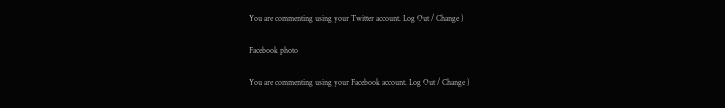You are commenting using your Twitter account. Log Out / Change )

Facebook photo

You are commenting using your Facebook account. Log Out / Change )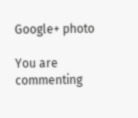Google+ photo

You are commenting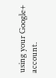using your Google+ account.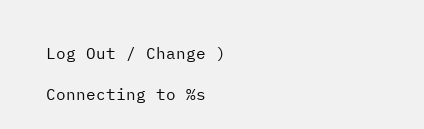Log Out / Change )

Connecting to %s